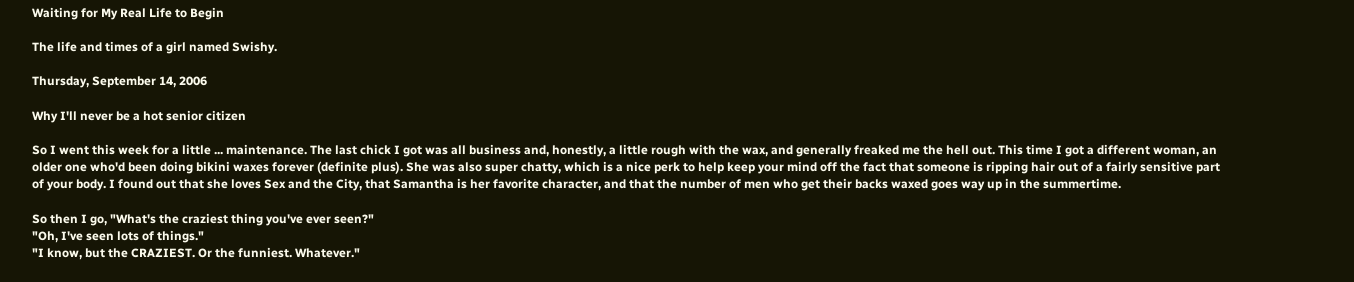Waiting for My Real Life to Begin

The life and times of a girl named Swishy.

Thursday, September 14, 2006

Why I'll never be a hot senior citizen

So I went this week for a little ... maintenance. The last chick I got was all business and, honestly, a little rough with the wax, and generally freaked me the hell out. This time I got a different woman, an older one who'd been doing bikini waxes forever (definite plus). She was also super chatty, which is a nice perk to help keep your mind off the fact that someone is ripping hair out of a fairly sensitive part of your body. I found out that she loves Sex and the City, that Samantha is her favorite character, and that the number of men who get their backs waxed goes way up in the summertime.

So then I go, "What's the craziest thing you've ever seen?"
"Oh, I've seen lots of things."
"I know, but the CRAZIEST. Or the funniest. Whatever."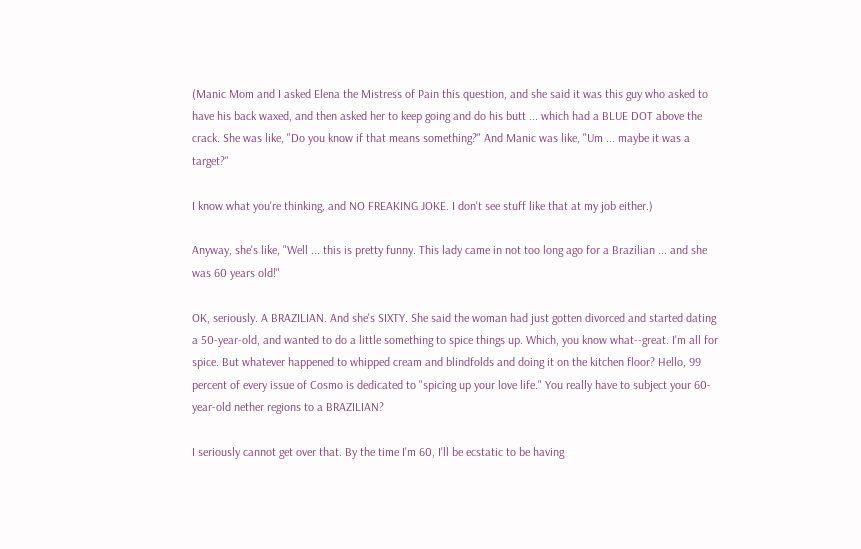(Manic Mom and I asked Elena the Mistress of Pain this question, and she said it was this guy who asked to have his back waxed, and then asked her to keep going and do his butt ... which had a BLUE DOT above the crack. She was like, "Do you know if that means something?" And Manic was like, "Um ... maybe it was a target?"

I know what you're thinking, and NO FREAKING JOKE. I don't see stuff like that at my job either.)

Anyway, she's like, "Well ... this is pretty funny. This lady came in not too long ago for a Brazilian ... and she was 60 years old!"

OK, seriously. A BRAZILIAN. And she's SIXTY. She said the woman had just gotten divorced and started dating a 50-year-old, and wanted to do a little something to spice things up. Which, you know what--great. I'm all for spice. But whatever happened to whipped cream and blindfolds and doing it on the kitchen floor? Hello, 99 percent of every issue of Cosmo is dedicated to "spicing up your love life." You really have to subject your 60-year-old nether regions to a BRAZILIAN?

I seriously cannot get over that. By the time I'm 60, I'll be ecstatic to be having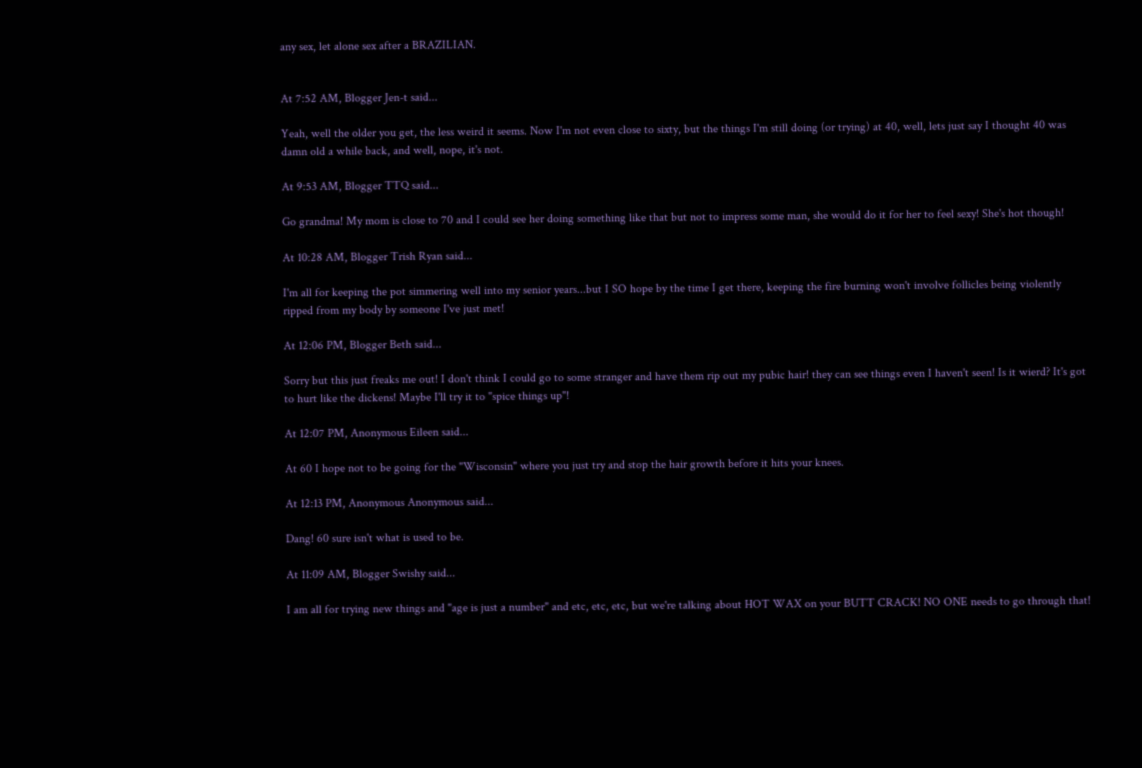any sex, let alone sex after a BRAZILIAN.


At 7:52 AM, Blogger Jen-t said...

Yeah, well the older you get, the less weird it seems. Now I'm not even close to sixty, but the things I'm still doing (or trying) at 40, well, lets just say I thought 40 was damn old a while back, and well, nope, it's not.

At 9:53 AM, Blogger TTQ said...

Go grandma! My mom is close to 70 and I could see her doing something like that but not to impress some man, she would do it for her to feel sexy! She's hot though!

At 10:28 AM, Blogger Trish Ryan said...

I'm all for keeping the pot simmering well into my senior years...but I SO hope by the time I get there, keeping the fire burning won't involve follicles being violently ripped from my body by someone I've just met!

At 12:06 PM, Blogger Beth said...

Sorry but this just freaks me out! I don't think I could go to some stranger and have them rip out my pubic hair! they can see things even I haven't seen! Is it wierd? It's got to hurt like the dickens! Maybe I'll try it to "spice things up"!

At 12:07 PM, Anonymous Eileen said...

At 60 I hope not to be going for the "Wisconsin" where you just try and stop the hair growth before it hits your knees.

At 12:13 PM, Anonymous Anonymous said...

Dang! 60 sure isn't what is used to be.

At 11:09 AM, Blogger Swishy said...

I am all for trying new things and "age is just a number" and etc, etc, etc, but we're talking about HOT WAX on your BUTT CRACK! NO ONE needs to go through that!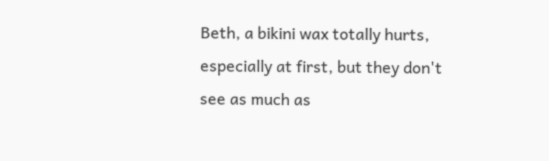Beth, a bikini wax totally hurts, especially at first, but they don't see as much as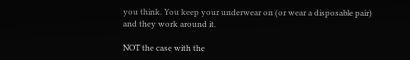you think. You keep your underwear on (or wear a disposable pair) and they work around it.

NOT the case with the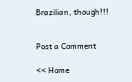Brazilian, though!!!


Post a Comment

<< Home